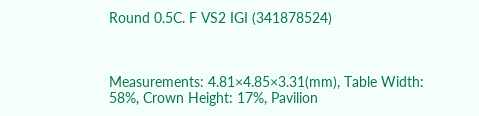Round 0.5C. F VS2 IGI (341878524)



Measurements: 4.81×4.85×3.31(mm), Table Width: 58%, Crown Height: 17%, Pavilion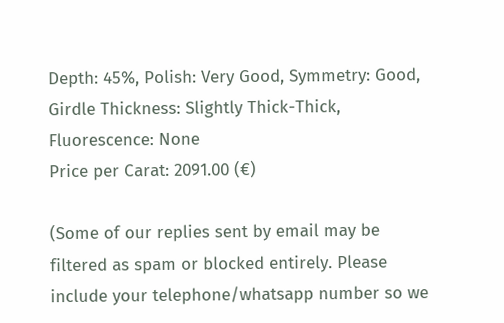Depth: 45%, Polish: Very Good, Symmetry: Good, Girdle Thickness: Slightly Thick-Thick, Fluorescence: None
Price per Carat: 2091.00 (€)

(Some of our replies sent by email may be filtered as spam or blocked entirely. Please include your telephone/whatsapp number so we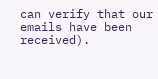can verify that our emails have been received).